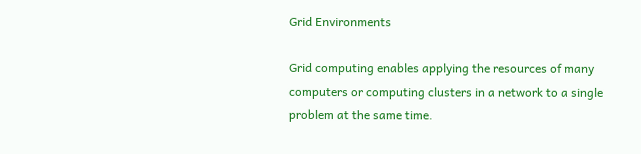Grid Environments

Grid computing enables applying the resources of many computers or computing clusters in a network to a single problem at the same time.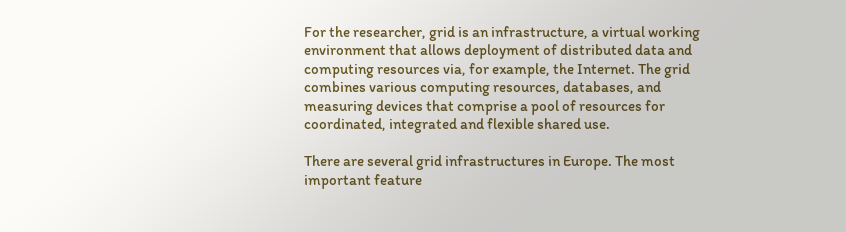For the researcher, grid is an infrastructure, a virtual working environment that allows deployment of distributed data and computing resources via, for example, the Internet. The grid combines various computing resources, databases, and measuring devices that comprise a pool of resources for coordinated, integrated and flexible shared use.

There are several grid infrastructures in Europe. The most important feature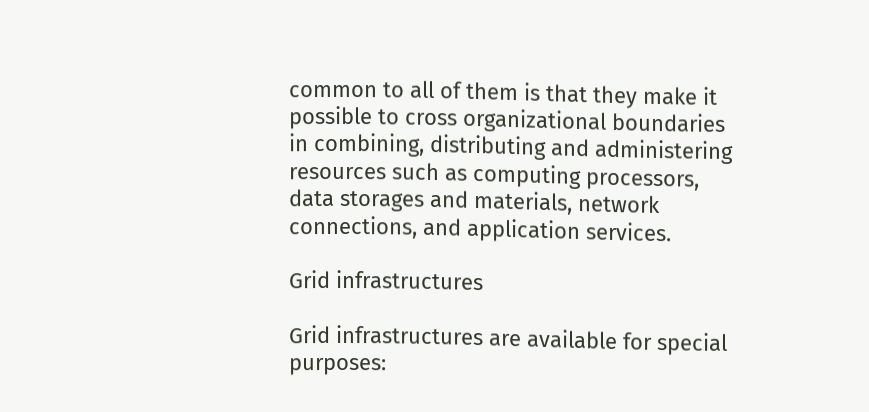common to all of them is that they make it possible to cross organizational boundaries in combining, distributing and administering resources such as computing processors, data storages and materials, network connections, and application services.

Grid infrastructures

Grid infrastructures are available for special purposes: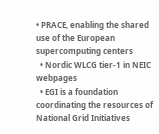• PRACE, enabling the shared use of the European supercomputing centers
  • Nordic WLCG tier-1 in NEIC webpages
  • EGI is a foundation coordinating the resources of National Grid Initiatives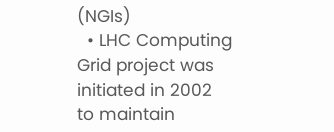(NGIs)
  • LHC Computing Grid project was initiated in 2002 to maintain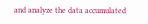and analyze the data accumulated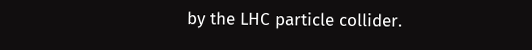by the LHC particle collider.